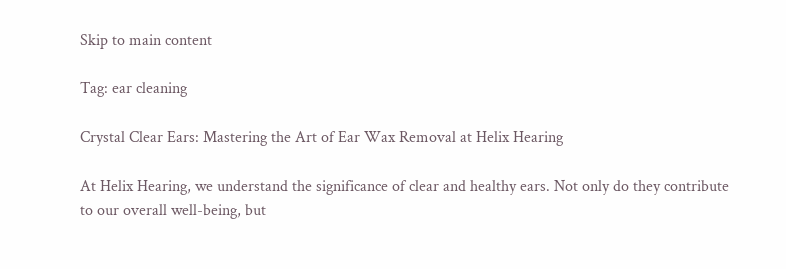Skip to main content

Tag: ear cleaning

Crystal Clear Ears: Mastering the Art of Ear Wax Removal at Helix Hearing

At Helix Hearing, we understand the significance of clear and healthy ears. Not only do they contribute to our overall well-being, but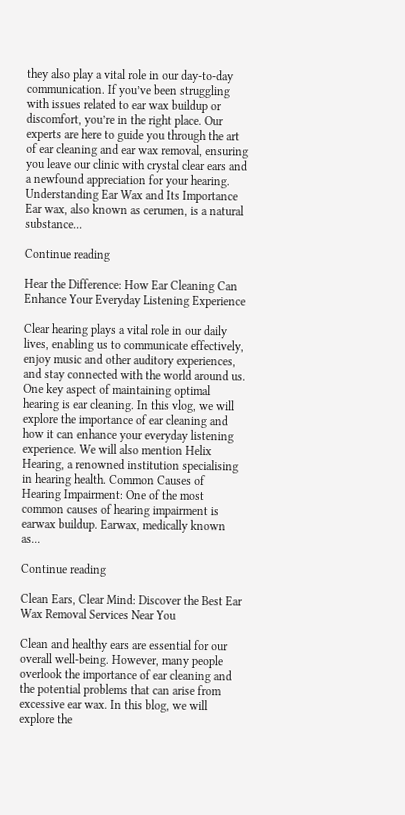they also play a vital role in our day-to-day communication. If you’ve been struggling with issues related to ear wax buildup or discomfort, you’re in the right place. Our experts are here to guide you through the art of ear cleaning and ear wax removal, ensuring you leave our clinic with crystal clear ears and a newfound appreciation for your hearing. Understanding Ear Wax and Its Importance Ear wax, also known as cerumen, is a natural substance...

Continue reading

Hear the Difference: How Ear Cleaning Can Enhance Your Everyday Listening Experience

Clear hearing plays a vital role in our daily lives, enabling us to communicate effectively, enjoy music and other auditory experiences, and stay connected with the world around us. One key aspect of maintaining optimal hearing is ear cleaning. In this vlog, we will explore the importance of ear cleaning and how it can enhance your everyday listening experience. We will also mention Helix Hearing, a renowned institution specialising in hearing health. Common Causes of Hearing Impairment: One of the most common causes of hearing impairment is earwax buildup. Earwax, medically known as...

Continue reading

Clean Ears, Clear Mind: Discover the Best Ear Wax Removal Services Near You

Clean and healthy ears are essential for our overall well-being. However, many people overlook the importance of ear cleaning and the potential problems that can arise from excessive ear wax. In this blog, we will explore the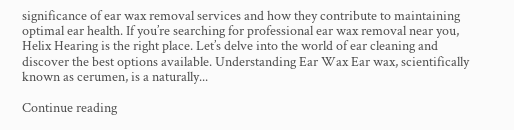significance of ear wax removal services and how they contribute to maintaining optimal ear health. If you’re searching for professional ear wax removal near you, Helix Hearing is the right place. Let’s delve into the world of ear cleaning and discover the best options available. Understanding Ear Wax Ear wax, scientifically known as cerumen, is a naturally...

Continue reading